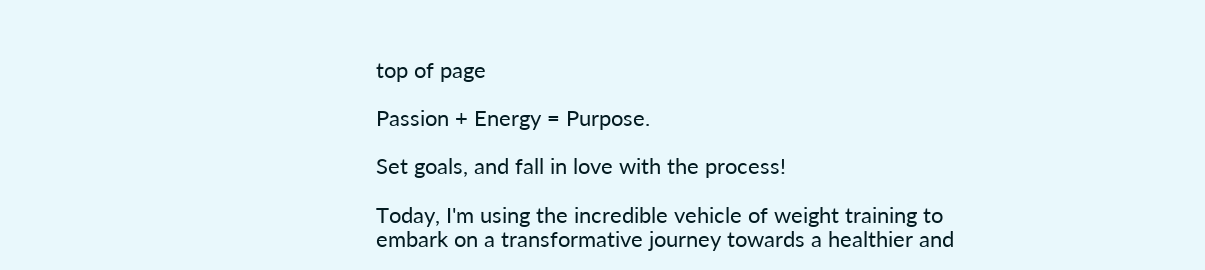top of page

Passion + Energy = Purpose.

Set goals, and fall in love with the process!

Today, I'm using the incredible vehicle of weight training to embark on a transformative journey towards a healthier and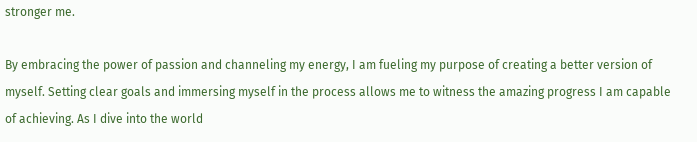stronger me.

By embracing the power of passion and channeling my energy, I am fueling my purpose of creating a better version of myself. Setting clear goals and immersing myself in the process allows me to witness the amazing progress I am capable of achieving. As I dive into the world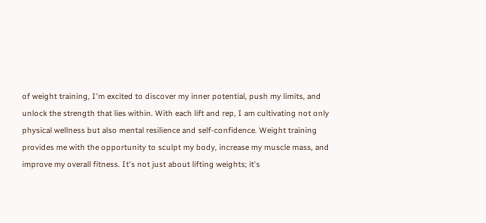of weight training, I'm excited to discover my inner potential, push my limits, and unlock the strength that lies within. With each lift and rep, I am cultivating not only physical wellness but also mental resilience and self-confidence. Weight training provides me with the opportunity to sculpt my body, increase my muscle mass, and improve my overall fitness. It's not just about lifting weights; it's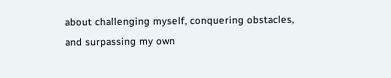about challenging myself, conquering obstacles, and surpassing my own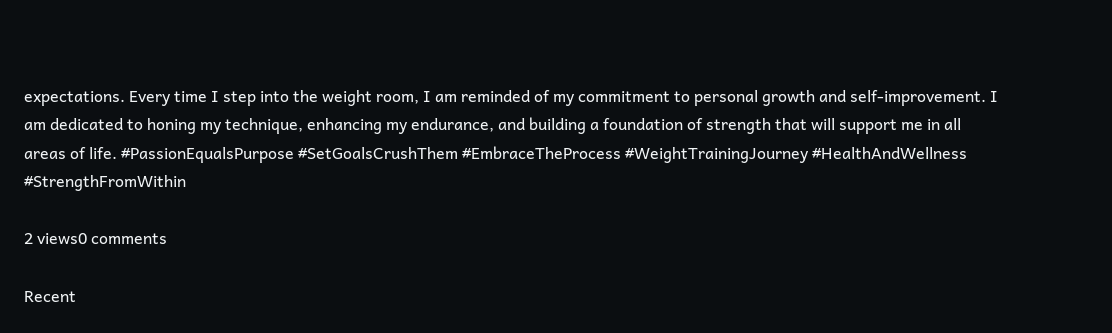expectations. Every time I step into the weight room, I am reminded of my commitment to personal growth and self-improvement. I am dedicated to honing my technique, enhancing my endurance, and building a foundation of strength that will support me in all areas of life. #PassionEqualsPurpose #SetGoalsCrushThem #EmbraceTheProcess #WeightTrainingJourney #HealthAndWellness #StrengthFromWithin

2 views0 comments

Recent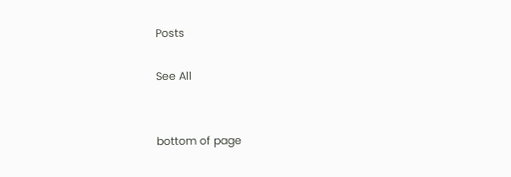Posts

See All


bottom of page